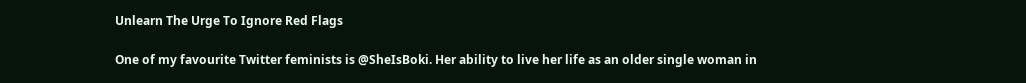Unlearn The Urge To Ignore Red Flags

One of my favourite Twitter feminists is @SheIsBoki. Her ability to live her life as an older single woman in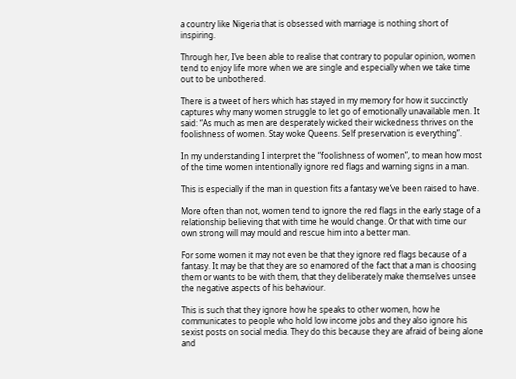a country like Nigeria that is obsessed with marriage is nothing short of inspiring.

Through her, I’ve been able to realise that contrary to popular opinion, women tend to enjoy life more when we are single and especially when we take time out to be unbothered.

There is a tweet of hers which has stayed in my memory for how it succinctly captures why many women struggle to let go of emotionally unavailable men. It said: “As much as men are desperately wicked their wickedness thrives on the foolishness of women. Stay woke Queens. Self preservation is everything”.

In my understanding I interpret the “foolishness of women”, to mean how most of the time women intentionally ignore red flags and warning signs in a man.

This is especially if the man in question fits a fantasy we’ve been raised to have.

More often than not, women tend to ignore the red flags in the early stage of a relationship believing that with time he would change. Or that with time our own strong will may mould and rescue him into a better man.

For some women it may not even be that they ignore red flags because of a fantasy. It may be that they are so enamored of the fact that a man is choosing them or wants to be with them, that they deliberately make themselves unsee the negative aspects of his behaviour.

This is such that they ignore how he speaks to other women, how he communicates to people who hold low income jobs and they also ignore his sexist posts on social media. They do this because they are afraid of being alone and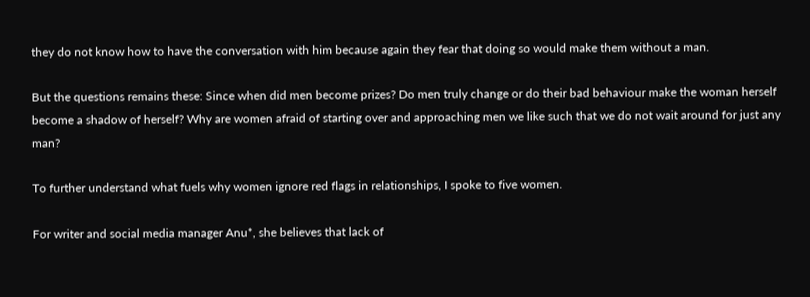they do not know how to have the conversation with him because again they fear that doing so would make them without a man.

But the questions remains these: Since when did men become prizes? Do men truly change or do their bad behaviour make the woman herself become a shadow of herself? Why are women afraid of starting over and approaching men we like such that we do not wait around for just any man?

To further understand what fuels why women ignore red flags in relationships, I spoke to five women.

For writer and social media manager Anu*, she believes that lack of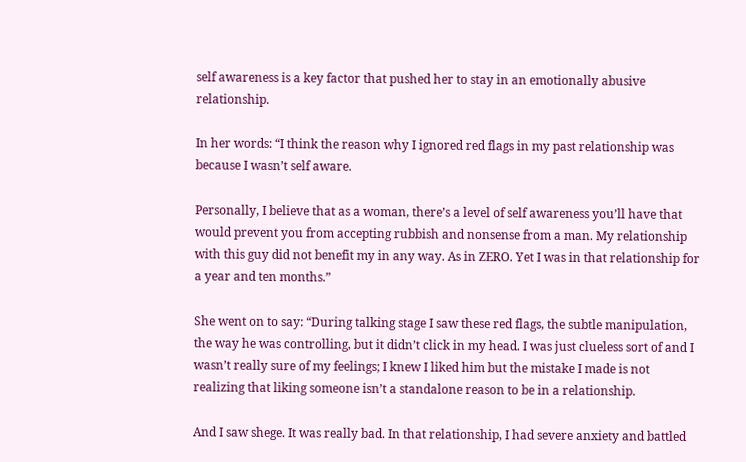self awareness is a key factor that pushed her to stay in an emotionally abusive relationship.

In her words: “I think the reason why I ignored red flags in my past relationship was because I wasn’t self aware.

Personally, I believe that as a woman, there’s a level of self awareness you’ll have that would prevent you from accepting rubbish and nonsense from a man. My relationship with this guy did not benefit my in any way. As in ZERO. Yet I was in that relationship for a year and ten months.”

She went on to say: “During talking stage I saw these red flags, the subtle manipulation, the way he was controlling, but it didn’t click in my head. I was just clueless sort of and I wasn’t really sure of my feelings; I knew I liked him but the mistake I made is not realizing that liking someone isn’t a standalone reason to be in a relationship.

And I saw shege. It was really bad. In that relationship, I had severe anxiety and battled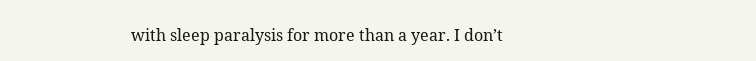with sleep paralysis for more than a year. I don’t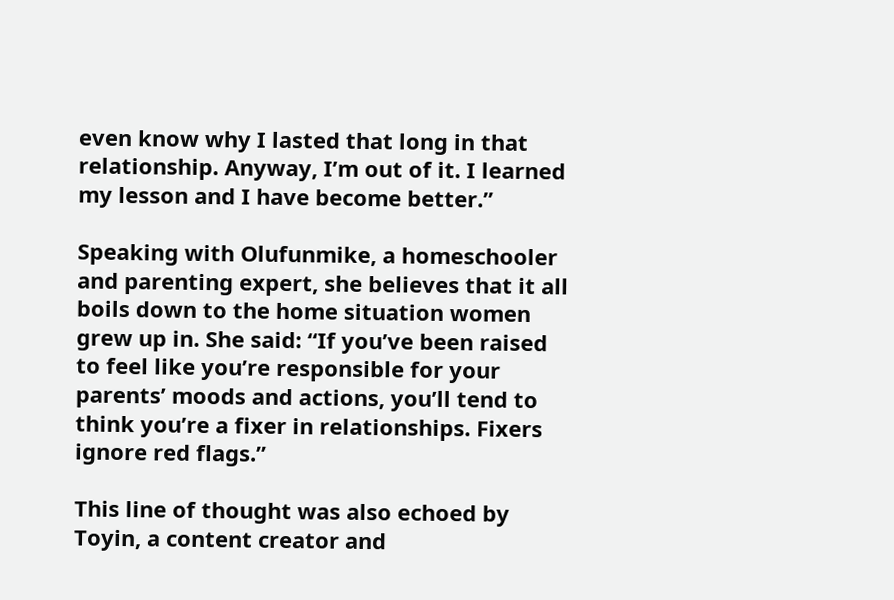even know why I lasted that long in that relationship. Anyway, I’m out of it. I learned my lesson and I have become better.”

Speaking with Olufunmike, a homeschooler and parenting expert, she believes that it all boils down to the home situation women grew up in. She said: “If you’ve been raised to feel like you’re responsible for your parents’ moods and actions, you’ll tend to think you’re a fixer in relationships. Fixers ignore red flags.”

This line of thought was also echoed by Toyin, a content creator and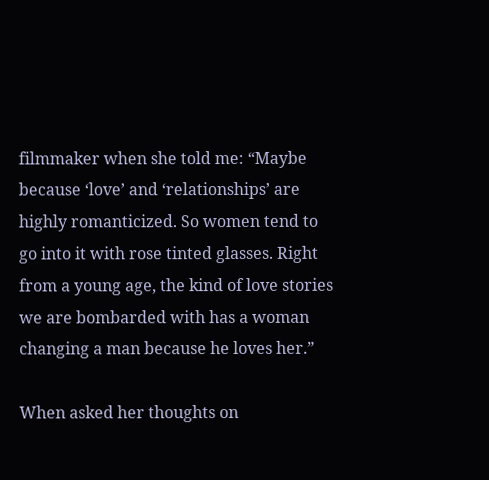filmmaker when she told me: “Maybe because ‘love’ and ‘relationships’ are highly romanticized. So women tend to go into it with rose tinted glasses. Right from a young age, the kind of love stories we are bombarded with has a woman changing a man because he loves her.”

When asked her thoughts on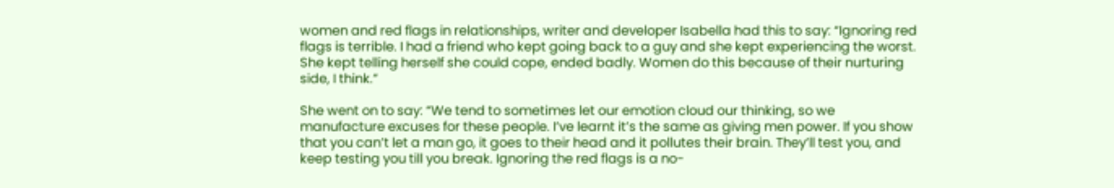women and red flags in relationships, writer and developer Isabella had this to say: “Ignoring red flags is terrible. I had a friend who kept going back to a guy and she kept experiencing the worst. She kept telling herself she could cope, ended badly. Women do this because of their nurturing side, I think.”

She went on to say: “We tend to sometimes let our emotion cloud our thinking, so we manufacture excuses for these people. I’ve learnt it’s the same as giving men power. If you show that you can’t let a man go, it goes to their head and it pollutes their brain. They’ll test you, and keep testing you till you break. Ignoring the red flags is a no-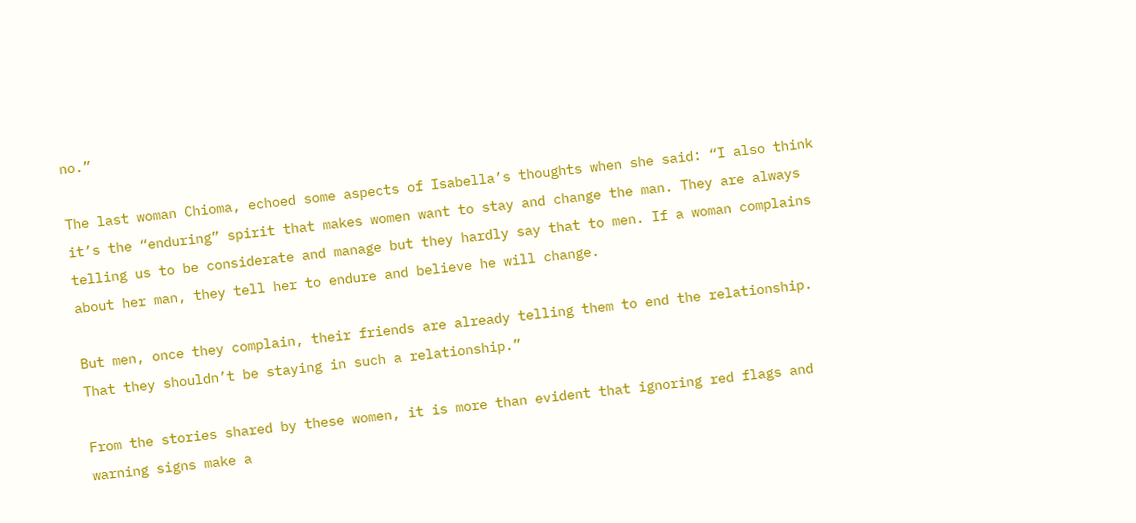no.”

The last woman Chioma, echoed some aspects of Isabella’s thoughts when she said: “I also think it’s the “enduring” spirit that makes women want to stay and change the man. They are always telling us to be considerate and manage but they hardly say that to men. If a woman complains about her man, they tell her to endure and believe he will change.

But men, once they complain, their friends are already telling them to end the relationship. That they shouldn’t be staying in such a relationship.”

From the stories shared by these women, it is more than evident that ignoring red flags and warning signs make a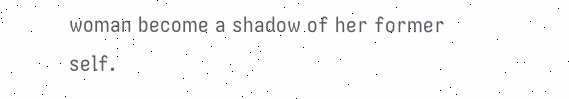woman become a shadow of her former self.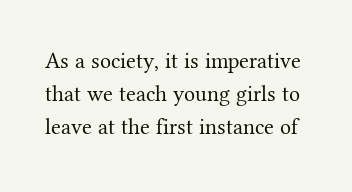As a society, it is imperative that we teach young girls to leave at the first instance of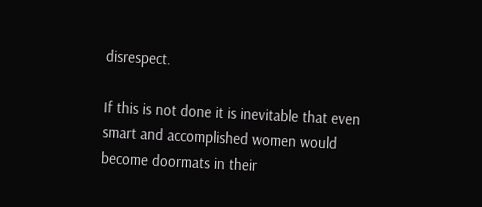disrespect.

If this is not done it is inevitable that even smart and accomplished women would become doormats in their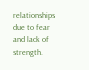relationships due to fear and lack of strength.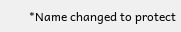*Name changed to protect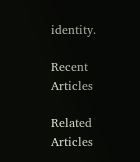identity.

Recent Articles

Related Articles